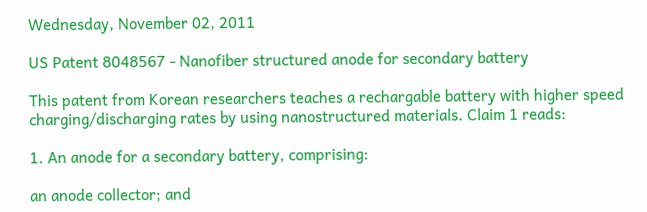Wednesday, November 02, 2011

US Patent 8048567 - Nanofiber structured anode for secondary battery

This patent from Korean researchers teaches a rechargable battery with higher speed charging/discharging rates by using nanostructured materials. Claim 1 reads:

1. An anode for a secondary battery, comprising:

an anode collector; and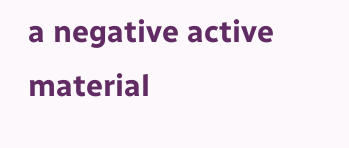a negative active material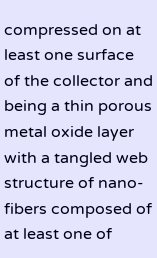compressed on at least one surface of the collector and being a thin porous metal oxide layer with a tangled web structure of nano-fibers composed of at least one of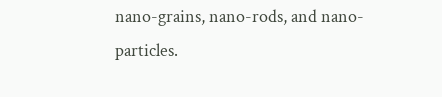nano-grains, nano-rods, and nano-particles.